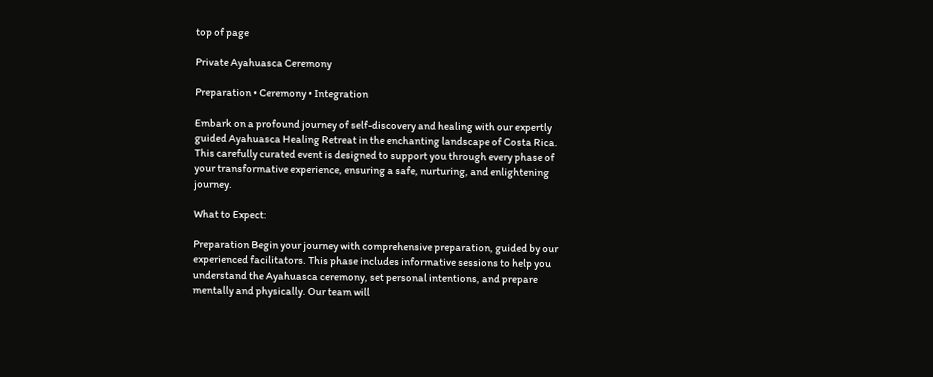top of page

Private Ayahuasca Ceremony

Preparation • Ceremony • Integration

Embark on a profound journey of self-discovery and healing with our expertly guided Ayahuasca Healing Retreat in the enchanting landscape of Costa Rica. This carefully curated event is designed to support you through every phase of your transformative experience, ensuring a safe, nurturing, and enlightening journey.

What to Expect:

Preparation Begin your journey with comprehensive preparation, guided by our experienced facilitators. This phase includes informative sessions to help you understand the Ayahuasca ceremony, set personal intentions, and prepare mentally and physically. Our team will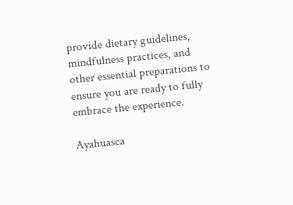provide dietary guidelines, mindfulness practices, and other essential preparations to ensure you are ready to fully embrace the experience.

Ayahuasca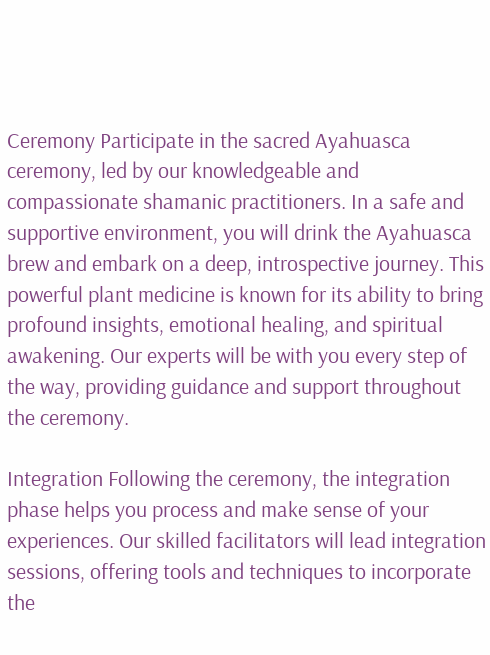Ceremony Participate in the sacred Ayahuasca ceremony, led by our knowledgeable and compassionate shamanic practitioners. In a safe and supportive environment, you will drink the Ayahuasca brew and embark on a deep, introspective journey. This powerful plant medicine is known for its ability to bring profound insights, emotional healing, and spiritual awakening. Our experts will be with you every step of the way, providing guidance and support throughout the ceremony.

Integration Following the ceremony, the integration phase helps you process and make sense of your experiences. Our skilled facilitators will lead integration sessions, offering tools and techniques to incorporate the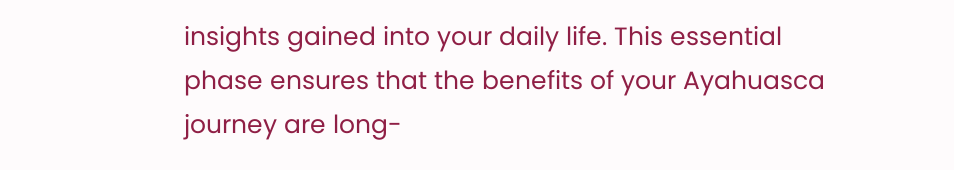insights gained into your daily life. This essential phase ensures that the benefits of your Ayahuasca journey are long-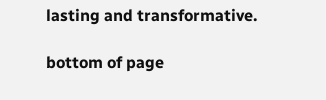lasting and transformative.

bottom of page